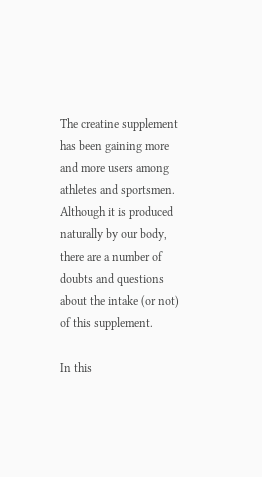The creatine supplement has been gaining more and more users among athletes and sportsmen. Although it is produced naturally by our body, there are a number of doubts and questions about the intake (or not) of this supplement.

In this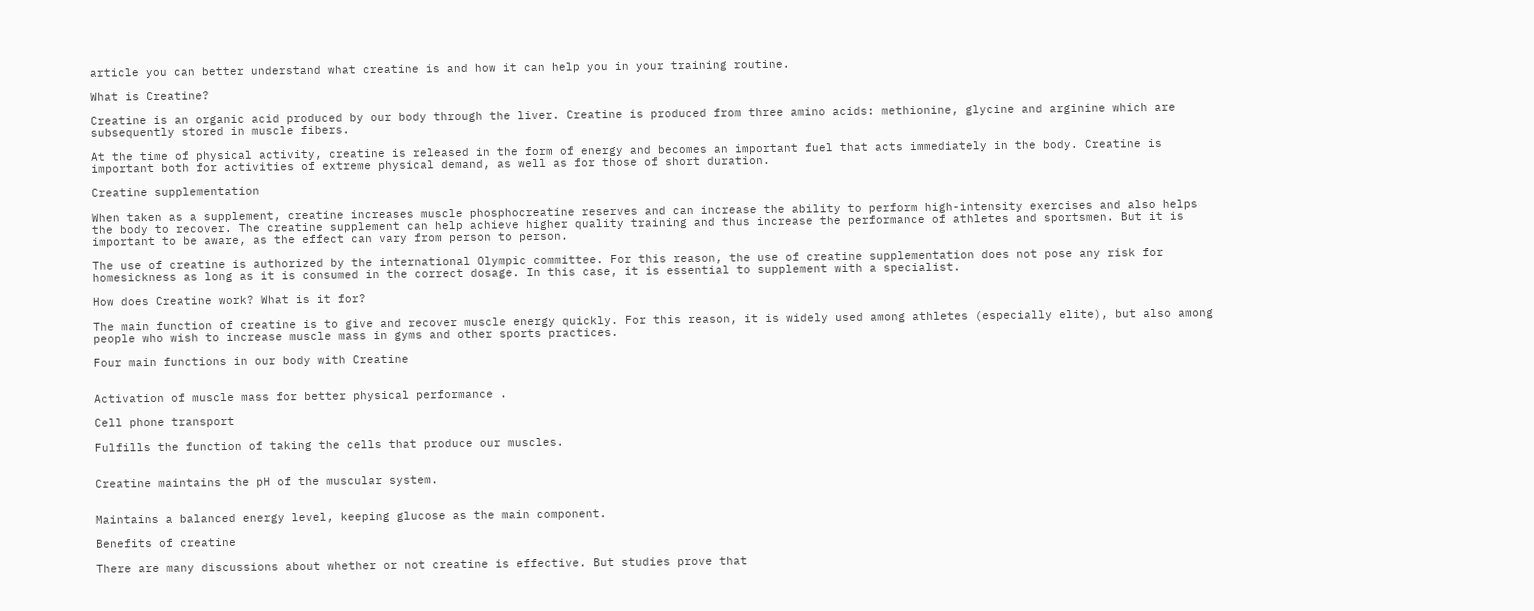article you can better understand what creatine is and how it can help you in your training routine.

What is Creatine?

Creatine is an organic acid produced by our body through the liver. Creatine is produced from three amino acids: methionine, glycine and arginine which are subsequently stored in muscle fibers.

At the time of physical activity, creatine is released in the form of energy and becomes an important fuel that acts immediately in the body. Creatine is important both for activities of extreme physical demand, as well as for those of short duration.

Creatine supplementation

When taken as a supplement, creatine increases muscle phosphocreatine reserves and can increase the ability to perform high-intensity exercises and also helps the body to recover. The creatine supplement can help achieve higher quality training and thus increase the performance of athletes and sportsmen. But it is important to be aware, as the effect can vary from person to person.

The use of creatine is authorized by the international Olympic committee. For this reason, the use of creatine supplementation does not pose any risk for homesickness as long as it is consumed in the correct dosage. In this case, it is essential to supplement with a specialist.

How does Creatine work? What is it for?

The main function of creatine is to give and recover muscle energy quickly. For this reason, it is widely used among athletes (especially elite), but also among people who wish to increase muscle mass in gyms and other sports practices.

Four main functions in our body with Creatine


Activation of muscle mass for better physical performance .

Cell phone transport

Fulfills the function of taking the cells that produce our muscles.


Creatine maintains the pH of the muscular system.


Maintains a balanced energy level, keeping glucose as the main component.

Benefits of creatine

There are many discussions about whether or not creatine is effective. But studies prove that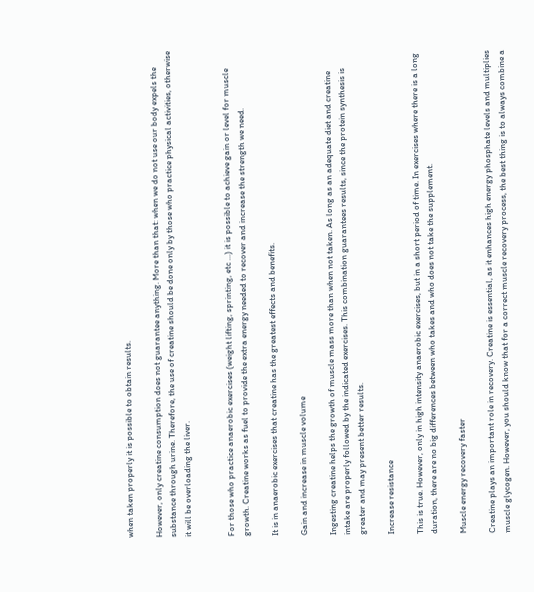when taken properly it is possible to obtain results.

However, only creatine consumption does not guarantee anything. More than that: when we do not use our body expels the substance through urine. Therefore, the use of creatine should be done only by those who practice physical activities, otherwise it will be overloading the liver.


For those who practice anaerobic exercises (weight lifting, sprinting, etc …) it is possible to achieve gain or level for muscle growth. Creatine works as fuel to provide the extra energy needed to recover and increase the strength we need.

It is in anaerobic exercises that creatine has the greatest effects and benefits.

Gain and increase in muscle volume

Ingesting creatine helps the growth of muscle mass more than when not taken. As long as an adequate diet and creatine intake are properly followed by the indicated exercises. This combination guarantees results, since the protein synthesis is greater and may present better results.

Increase resistance

This is true. However, only in high intensity anaerobic exercises, but in a short period of time. In exercises where there is a long duration, there are no big differences between who takes and who does not take the supplement.

Muscle energy recovery faster

Creatine plays an important role in recovery. Creatine is essential, as it enhances high energy phosphate levels and multiplies muscle glycogen. However, you should know that for a correct muscle recovery process, the best thing is to always combine a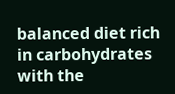balanced diet rich in carbohydrates with the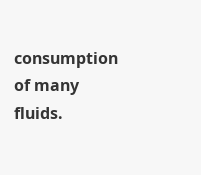consumption of many fluids.